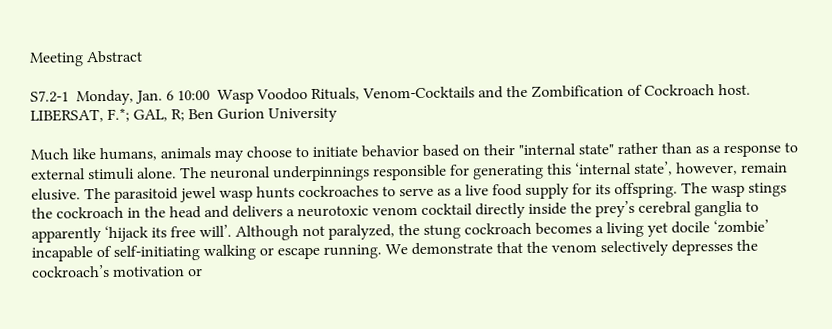Meeting Abstract

S7.2-1  Monday, Jan. 6 10:00  Wasp Voodoo Rituals, Venom-Cocktails and the Zombification of Cockroach host. LIBERSAT, F.*; GAL, R; Ben Gurion University

Much like humans, animals may choose to initiate behavior based on their "internal state" rather than as a response to external stimuli alone. The neuronal underpinnings responsible for generating this ‘internal state’, however, remain elusive. The parasitoid jewel wasp hunts cockroaches to serve as a live food supply for its offspring. The wasp stings the cockroach in the head and delivers a neurotoxic venom cocktail directly inside the prey’s cerebral ganglia to apparently ‘hijack its free will’. Although not paralyzed, the stung cockroach becomes a living yet docile ‘zombie’ incapable of self-initiating walking or escape running. We demonstrate that the venom selectively depresses the cockroach’s motivation or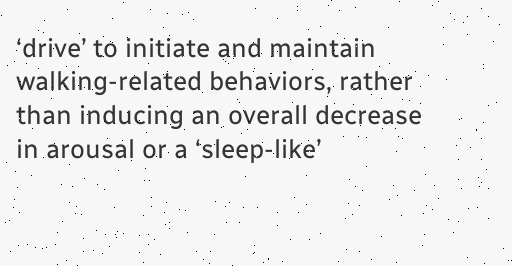‘drive’ to initiate and maintain walking-related behaviors, rather than inducing an overall decrease in arousal or a ‘sleep-like’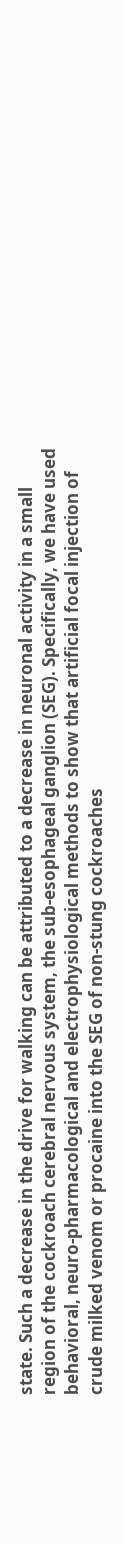state. Such a decrease in the drive for walking can be attributed to a decrease in neuronal activity in a small region of the cockroach cerebral nervous system, the sub-esophageal ganglion (SEG). Specifically, we have used behavioral, neuro-pharmacological and electrophysiological methods to show that artificial focal injection of crude milked venom or procaine into the SEG of non-stung cockroaches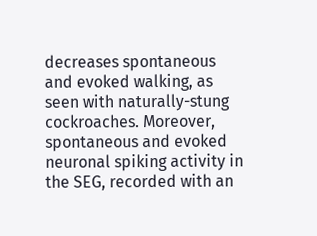decreases spontaneous and evoked walking, as seen with naturally-stung cockroaches. Moreover, spontaneous and evoked neuronal spiking activity in the SEG, recorded with an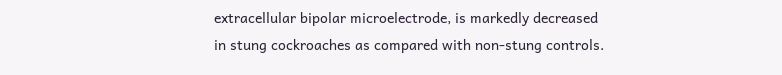extracellular bipolar microelectrode, is markedly decreased in stung cockroaches as compared with non-stung controls.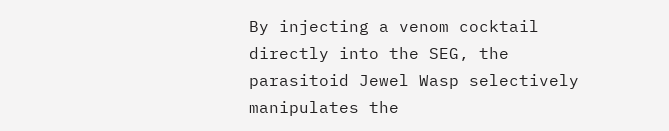By injecting a venom cocktail directly into the SEG, the parasitoid Jewel Wasp selectively manipulates the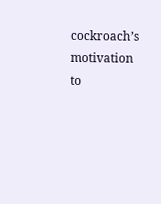cockroach’s motivation to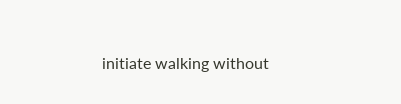initiate walking without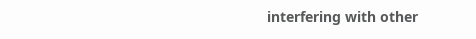interfering with other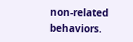non-related behaviors.